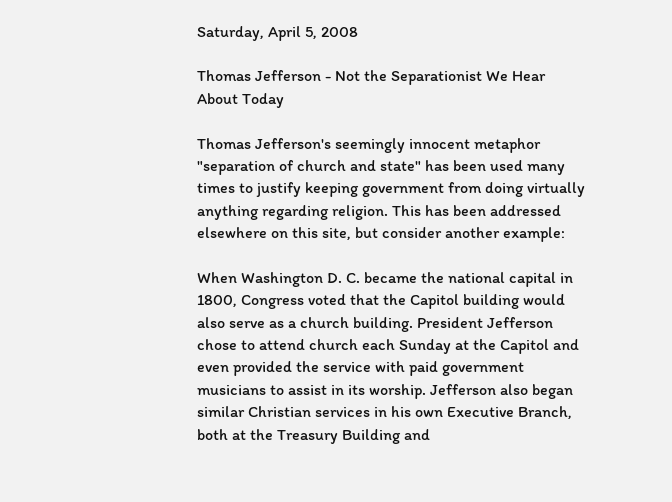Saturday, April 5, 2008

Thomas Jefferson - Not the Separationist We Hear About Today

Thomas Jefferson's seemingly innocent metaphor "separation of church and state" has been used many times to justify keeping government from doing virtually anything regarding religion. This has been addressed elsewhere on this site, but consider another example:

When Washington D. C. became the national capital in 1800, Congress voted that the Capitol building would also serve as a church building. President Jefferson chose to attend church each Sunday at the Capitol and even provided the service with paid government musicians to assist in its worship. Jefferson also began similar Christian services in his own Executive Branch, both at the Treasury Building and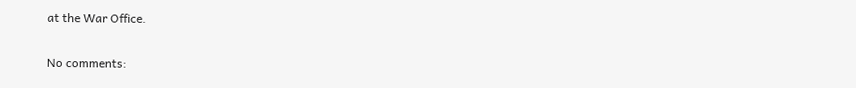at the War Office.

No comments: